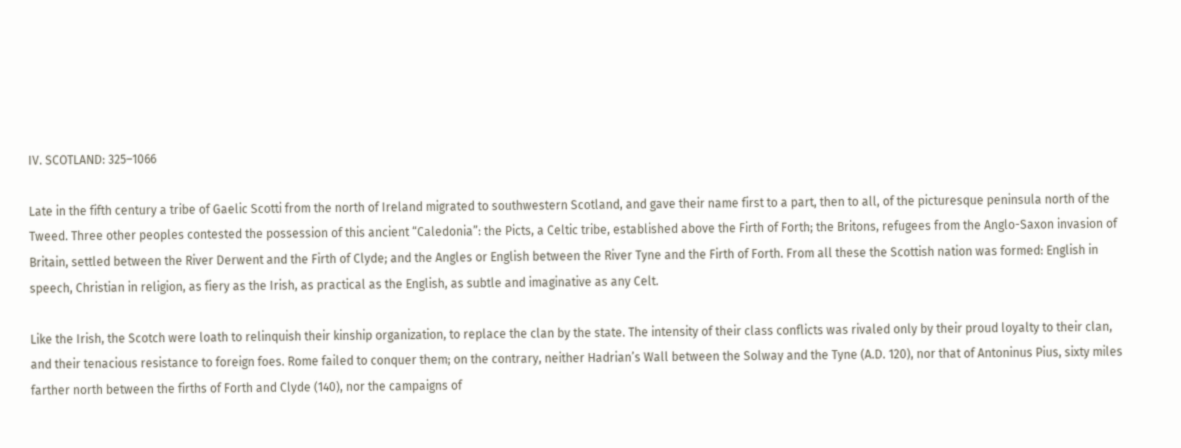IV. SCOTLAND: 325–1066

Late in the fifth century a tribe of Gaelic Scotti from the north of Ireland migrated to southwestern Scotland, and gave their name first to a part, then to all, of the picturesque peninsula north of the Tweed. Three other peoples contested the possession of this ancient “Caledonia”: the Picts, a Celtic tribe, established above the Firth of Forth; the Britons, refugees from the Anglo-Saxon invasion of Britain, settled between the River Derwent and the Firth of Clyde; and the Angles or English between the River Tyne and the Firth of Forth. From all these the Scottish nation was formed: English in speech, Christian in religion, as fiery as the Irish, as practical as the English, as subtle and imaginative as any Celt.

Like the Irish, the Scotch were loath to relinquish their kinship organization, to replace the clan by the state. The intensity of their class conflicts was rivaled only by their proud loyalty to their clan, and their tenacious resistance to foreign foes. Rome failed to conquer them; on the contrary, neither Hadrian’s Wall between the Solway and the Tyne (A.D. 120), nor that of Antoninus Pius, sixty miles farther north between the firths of Forth and Clyde (140), nor the campaigns of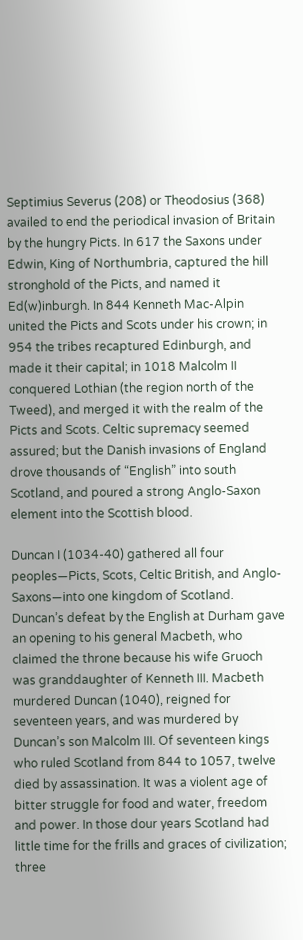Septimius Severus (208) or Theodosius (368) availed to end the periodical invasion of Britain by the hungry Picts. In 617 the Saxons under Edwin, King of Northumbria, captured the hill stronghold of the Picts, and named it Ed(w)inburgh. In 844 Kenneth Mac-Alpin united the Picts and Scots under his crown; in 954 the tribes recaptured Edinburgh, and made it their capital; in 1018 Malcolm II conquered Lothian (the region north of the Tweed), and merged it with the realm of the Picts and Scots. Celtic supremacy seemed assured; but the Danish invasions of England drove thousands of “English” into south Scotland, and poured a strong Anglo-Saxon element into the Scottish blood.

Duncan I (1034-40) gathered all four peoples—Picts, Scots, Celtic British, and Anglo-Saxons—into one kingdom of Scotland. Duncan’s defeat by the English at Durham gave an opening to his general Macbeth, who claimed the throne because his wife Gruoch was granddaughter of Kenneth III. Macbeth murdered Duncan (1040), reigned for seventeen years, and was murdered by Duncan’s son Malcolm III. Of seventeen kings who ruled Scotland from 844 to 1057, twelve died by assassination. It was a violent age of bitter struggle for food and water, freedom and power. In those dour years Scotland had little time for the frills and graces of civilization; three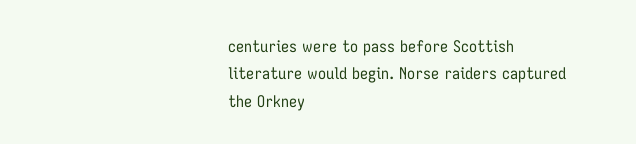centuries were to pass before Scottish literature would begin. Norse raiders captured the Orkney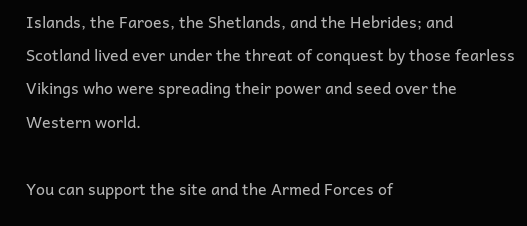Islands, the Faroes, the Shetlands, and the Hebrides; and Scotland lived ever under the threat of conquest by those fearless Vikings who were spreading their power and seed over the Western world.

You can support the site and the Armed Forces of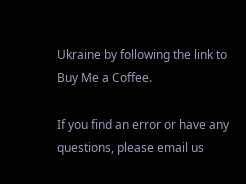Ukraine by following the link to Buy Me a Coffee.

If you find an error or have any questions, please email us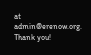at admin@erenow.org. Thank you!